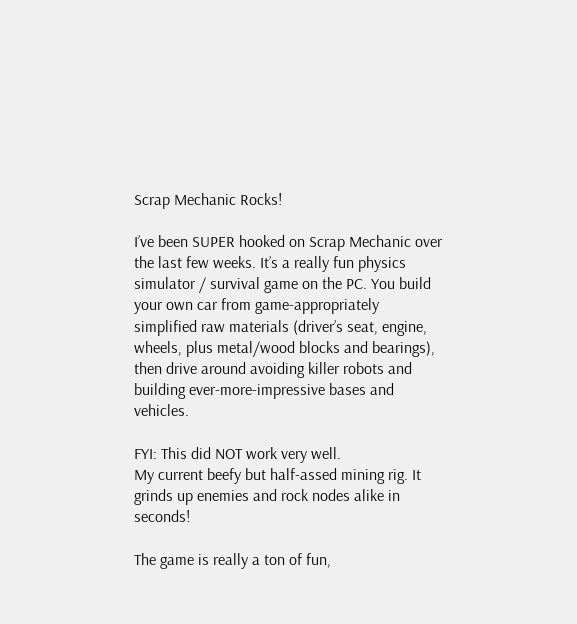Scrap Mechanic Rocks!

I’ve been SUPER hooked on Scrap Mechanic over the last few weeks. It’s a really fun physics simulator / survival game on the PC. You build your own car from game-appropriately simplified raw materials (driver’s seat, engine, wheels, plus metal/wood blocks and bearings), then drive around avoiding killer robots and building ever-more-impressive bases and vehicles.

FYI: This did NOT work very well.
My current beefy but half-assed mining rig. It grinds up enemies and rock nodes alike in seconds!

The game is really a ton of fun,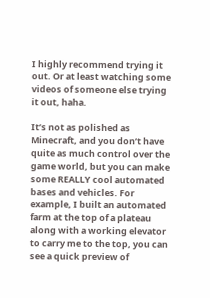I highly recommend trying it out. Or at least watching some videos of someone else trying it out, haha.

It’s not as polished as Minecraft, and you don’t have quite as much control over the game world, but you can make some REALLY cool automated bases and vehicles. For example, I built an automated farm at the top of a plateau along with a working elevator to carry me to the top, you can see a quick preview of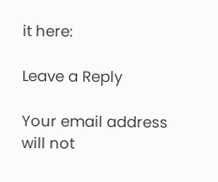it here:

Leave a Reply

Your email address will not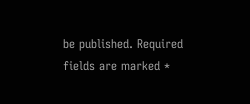be published. Required fields are marked *